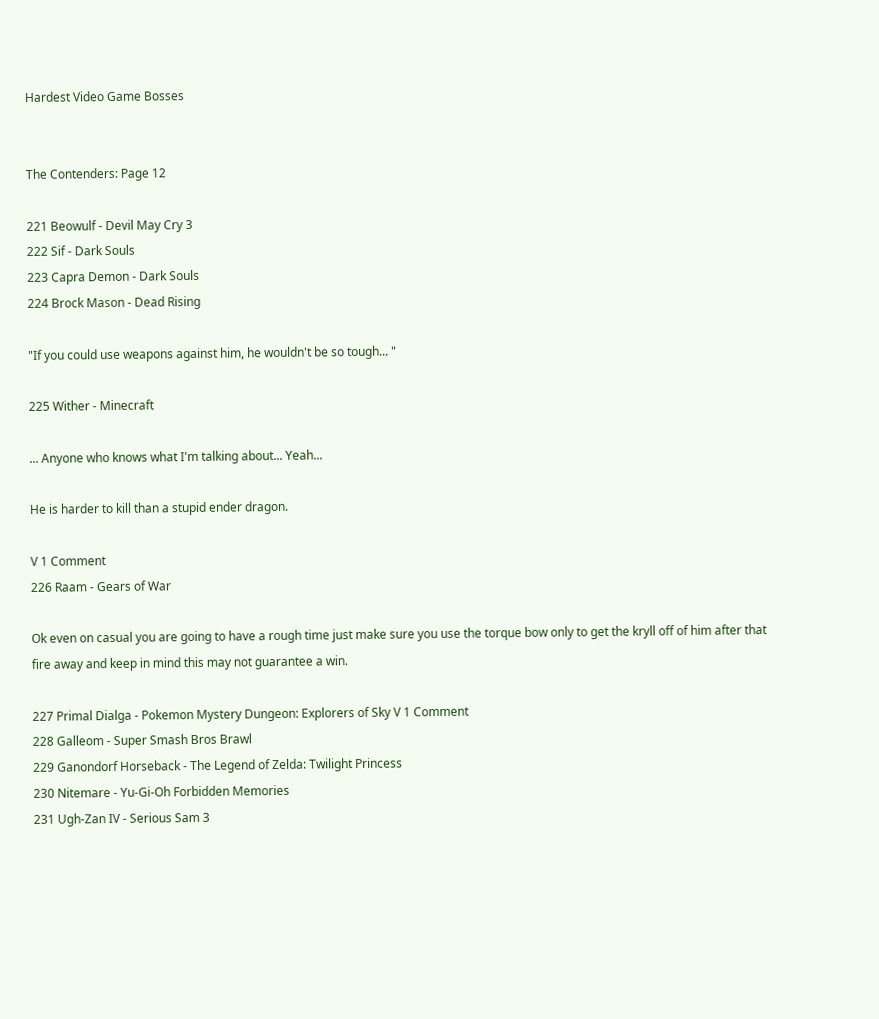Hardest Video Game Bosses


The Contenders: Page 12

221 Beowulf - Devil May Cry 3
222 Sif - Dark Souls
223 Capra Demon - Dark Souls
224 Brock Mason - Dead Rising

"If you could use weapons against him, he wouldn't be so tough... "

225 Wither - Minecraft

... Anyone who knows what I'm talking about... Yeah...

He is harder to kill than a stupid ender dragon.

V 1 Comment
226 Raam - Gears of War

Ok even on casual you are going to have a rough time just make sure you use the torque bow only to get the kryll off of him after that fire away and keep in mind this may not guarantee a win.

227 Primal Dialga - Pokemon Mystery Dungeon: Explorers of Sky V 1 Comment
228 Galleom - Super Smash Bros Brawl
229 Ganondorf Horseback - The Legend of Zelda: Twilight Princess
230 Nitemare - Yu-Gi-Oh Forbidden Memories
231 Ugh-Zan IV - Serious Sam 3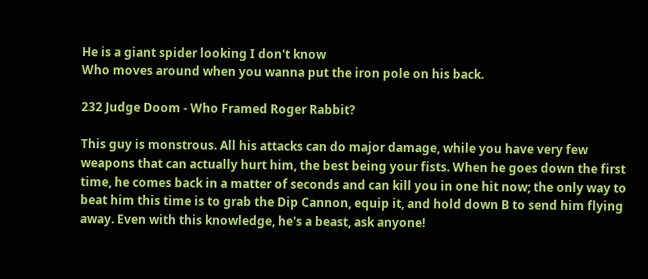He is a giant spider looking I don't know
Who moves around when you wanna put the iron pole on his back.

232 Judge Doom - Who Framed Roger Rabbit?

This guy is monstrous. All his attacks can do major damage, while you have very few weapons that can actually hurt him, the best being your fists. When he goes down the first time, he comes back in a matter of seconds and can kill you in one hit now; the only way to beat him this time is to grab the Dip Cannon, equip it, and hold down B to send him flying away. Even with this knowledge, he's a beast, ask anyone!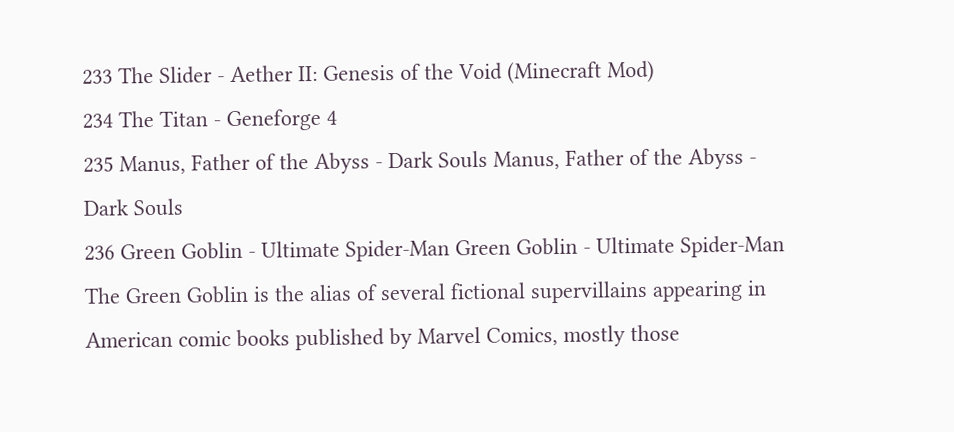233 The Slider - Aether II: Genesis of the Void (Minecraft Mod)
234 The Titan - Geneforge 4
235 Manus, Father of the Abyss - Dark Souls Manus, Father of the Abyss - Dark Souls
236 Green Goblin - Ultimate Spider-Man Green Goblin - Ultimate Spider-Man The Green Goblin is the alias of several fictional supervillains appearing in American comic books published by Marvel Comics, mostly those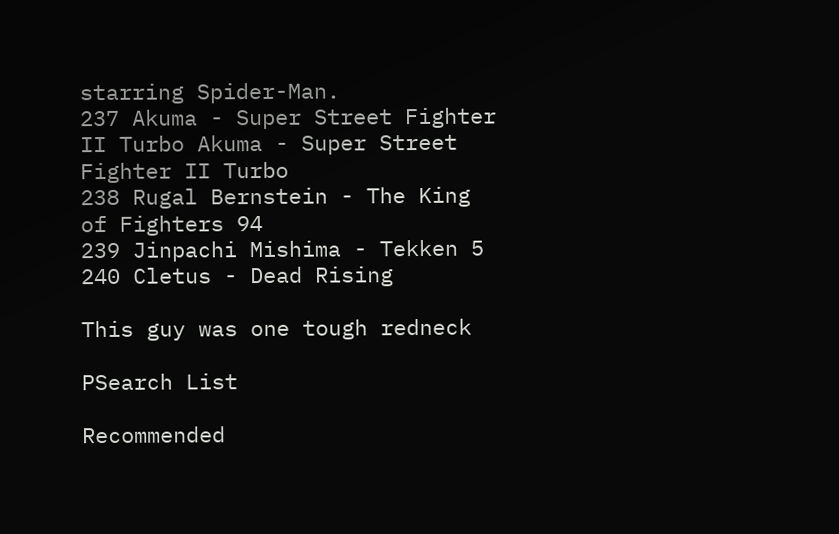starring Spider-Man.
237 Akuma - Super Street Fighter II Turbo Akuma - Super Street Fighter II Turbo
238 Rugal Bernstein - The King of Fighters 94
239 Jinpachi Mishima - Tekken 5
240 Cletus - Dead Rising

This guy was one tough redneck

PSearch List

Recommended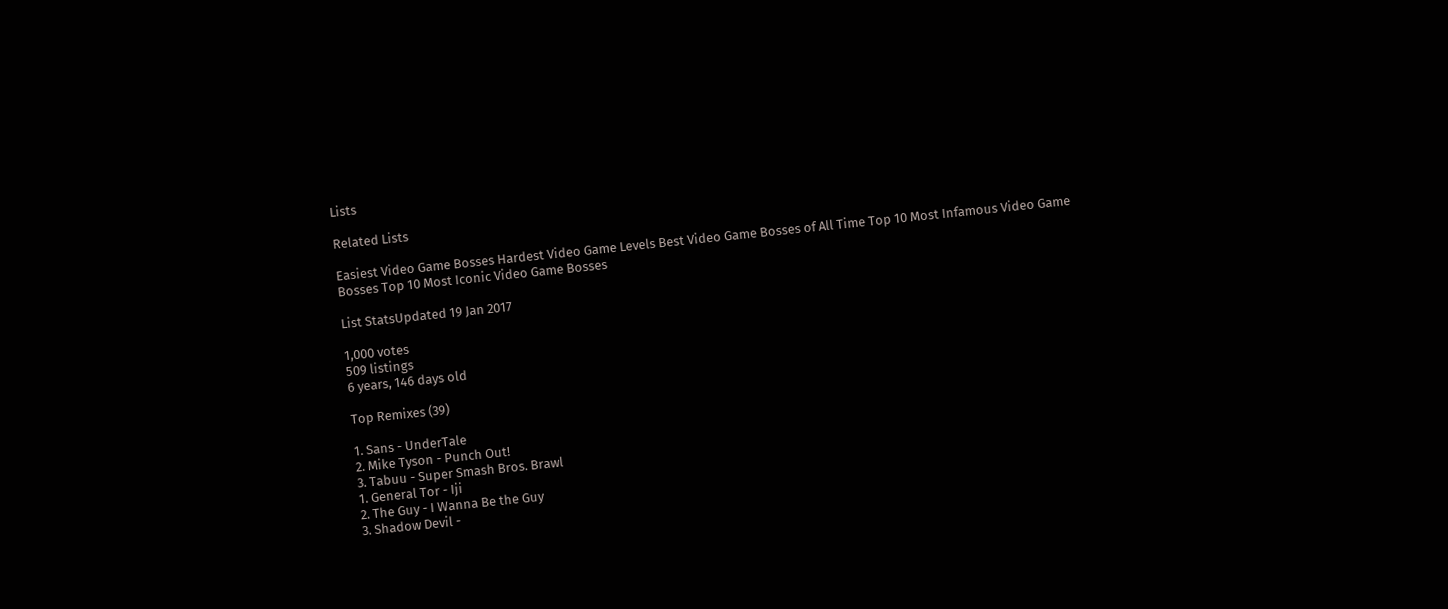Lists

Related Lists

Easiest Video Game Bosses Hardest Video Game Levels Best Video Game Bosses of All Time Top 10 Most Infamous Video Game Bosses Top 10 Most Iconic Video Game Bosses

List StatsUpdated 19 Jan 2017

1,000 votes
509 listings
6 years, 146 days old

Top Remixes (39)

1. Sans - UnderTale
2. Mike Tyson - Punch Out!
3. Tabuu - Super Smash Bros. Brawl
1. General Tor - Iji
2. The Guy - I Wanna Be the Guy
3. Shadow Devil -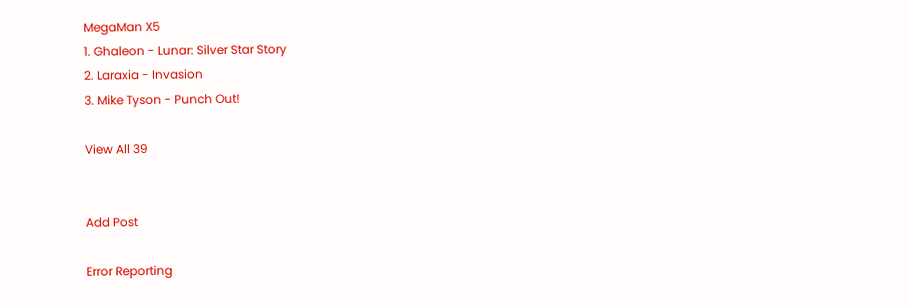MegaMan X5
1. Ghaleon - Lunar: Silver Star Story
2. Laraxia - Invasion
3. Mike Tyson - Punch Out!

View All 39


Add Post

Error Reporting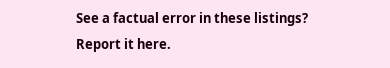See a factual error in these listings? Report it here.